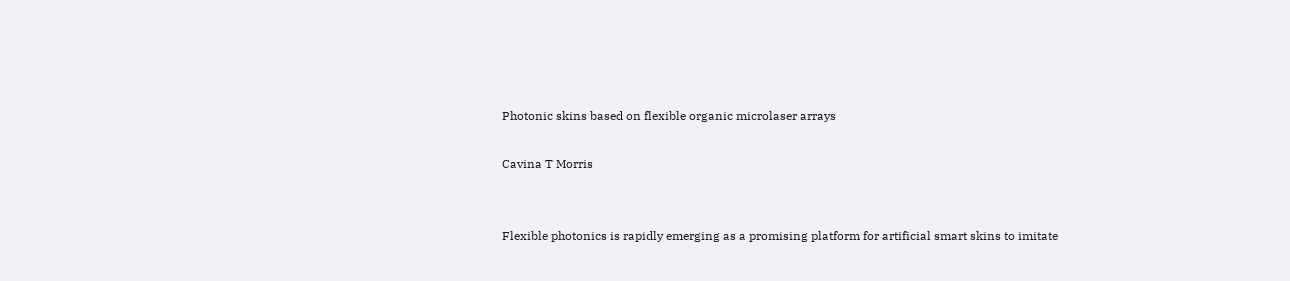Photonic skins based on flexible organic microlaser arrays

Cavina T Morris


Flexible photonics is rapidly emerging as a promising platform for artificial smart skins to imitate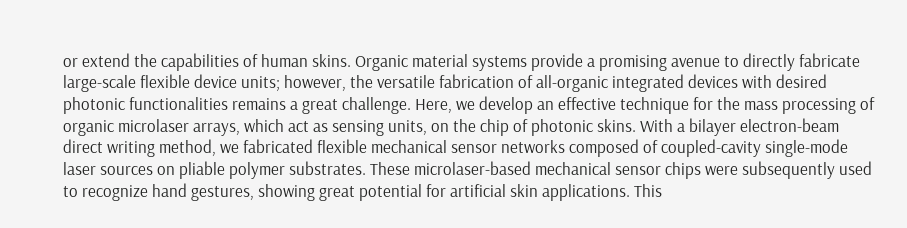or extend the capabilities of human skins. Organic material systems provide a promising avenue to directly fabricate large-scale flexible device units; however, the versatile fabrication of all-organic integrated devices with desired photonic functionalities remains a great challenge. Here, we develop an effective technique for the mass processing of organic microlaser arrays, which act as sensing units, on the chip of photonic skins. With a bilayer electron-beam direct writing method, we fabricated flexible mechanical sensor networks composed of coupled-cavity single-mode laser sources on pliable polymer substrates. These microlaser-based mechanical sensor chips were subsequently used to recognize hand gestures, showing great potential for artificial skin applications. This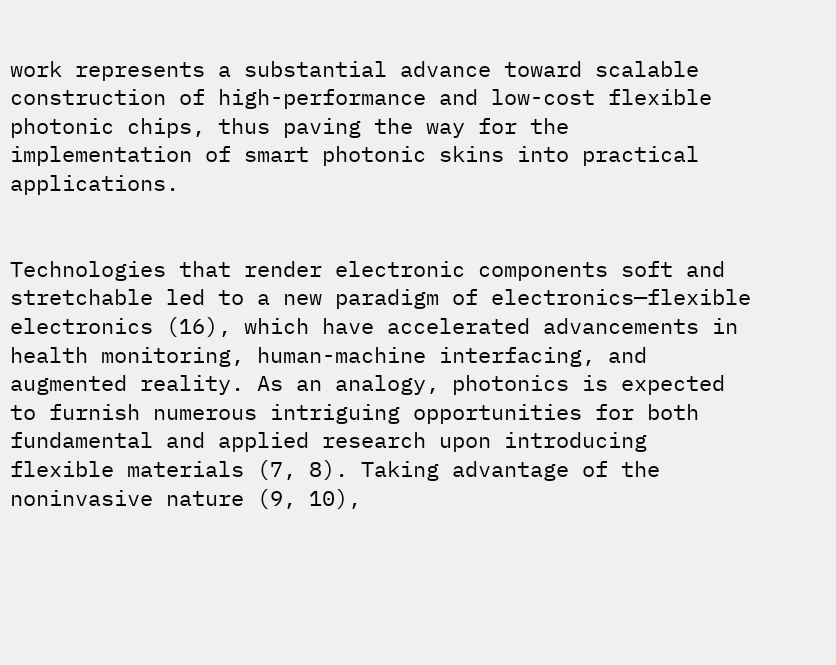work represents a substantial advance toward scalable construction of high-performance and low-cost flexible photonic chips, thus paving the way for the implementation of smart photonic skins into practical applications.


Technologies that render electronic components soft and stretchable led to a new paradigm of electronics—flexible electronics (16), which have accelerated advancements in health monitoring, human-machine interfacing, and augmented reality. As an analogy, photonics is expected to furnish numerous intriguing opportunities for both fundamental and applied research upon introducing flexible materials (7, 8). Taking advantage of the noninvasive nature (9, 10),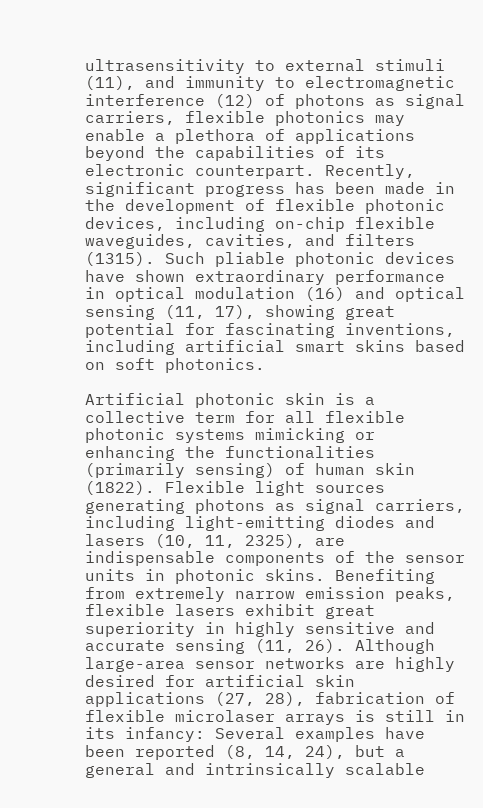ultrasensitivity to external stimuli (11), and immunity to electromagnetic interference (12) of photons as signal carriers, flexible photonics may enable a plethora of applications beyond the capabilities of its electronic counterpart. Recently, significant progress has been made in the development of flexible photonic devices, including on-chip flexible waveguides, cavities, and filters (1315). Such pliable photonic devices have shown extraordinary performance in optical modulation (16) and optical sensing (11, 17), showing great potential for fascinating inventions, including artificial smart skins based on soft photonics.

Artificial photonic skin is a collective term for all flexible photonic systems mimicking or enhancing the functionalities (primarily sensing) of human skin (1822). Flexible light sources generating photons as signal carriers, including light-emitting diodes and lasers (10, 11, 2325), are indispensable components of the sensor units in photonic skins. Benefiting from extremely narrow emission peaks, flexible lasers exhibit great superiority in highly sensitive and accurate sensing (11, 26). Although large-area sensor networks are highly desired for artificial skin applications (27, 28), fabrication of flexible microlaser arrays is still in its infancy: Several examples have been reported (8, 14, 24), but a general and intrinsically scalable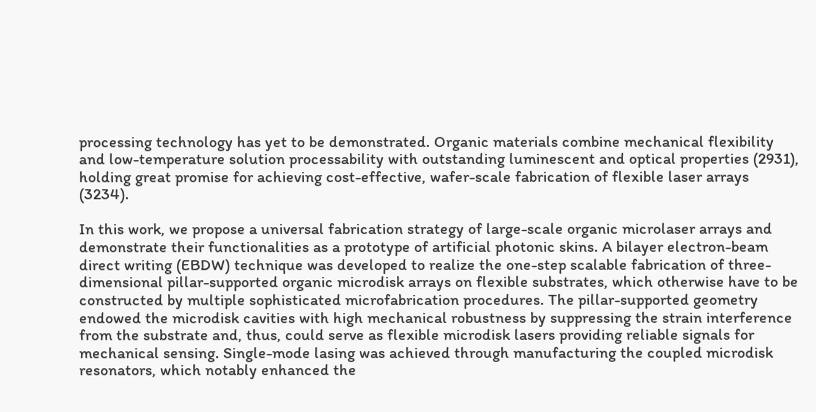processing technology has yet to be demonstrated. Organic materials combine mechanical flexibility and low-temperature solution processability with outstanding luminescent and optical properties (2931), holding great promise for achieving cost-effective, wafer-scale fabrication of flexible laser arrays (3234).

In this work, we propose a universal fabrication strategy of large-scale organic microlaser arrays and demonstrate their functionalities as a prototype of artificial photonic skins. A bilayer electron-beam direct writing (EBDW) technique was developed to realize the one-step scalable fabrication of three-dimensional pillar-supported organic microdisk arrays on flexible substrates, which otherwise have to be constructed by multiple sophisticated microfabrication procedures. The pillar-supported geometry endowed the microdisk cavities with high mechanical robustness by suppressing the strain interference from the substrate and, thus, could serve as flexible microdisk lasers providing reliable signals for mechanical sensing. Single-mode lasing was achieved through manufacturing the coupled microdisk resonators, which notably enhanced the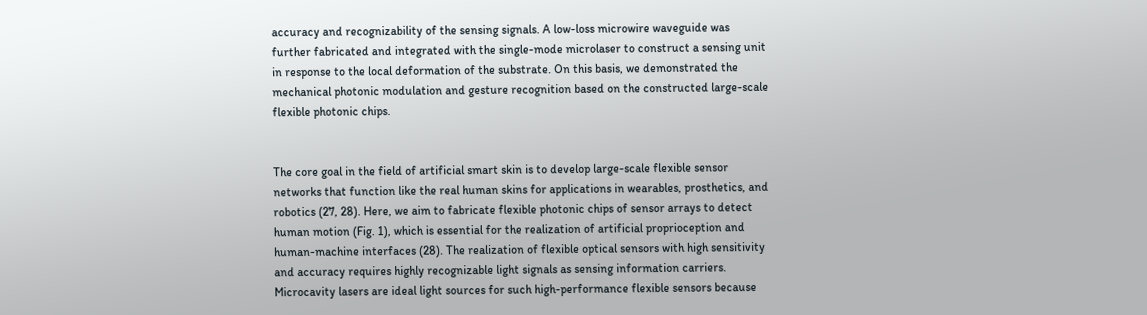accuracy and recognizability of the sensing signals. A low-loss microwire waveguide was further fabricated and integrated with the single-mode microlaser to construct a sensing unit in response to the local deformation of the substrate. On this basis, we demonstrated the mechanical photonic modulation and gesture recognition based on the constructed large-scale flexible photonic chips.


The core goal in the field of artificial smart skin is to develop large-scale flexible sensor networks that function like the real human skins for applications in wearables, prosthetics, and robotics (27, 28). Here, we aim to fabricate flexible photonic chips of sensor arrays to detect human motion (Fig. 1), which is essential for the realization of artificial proprioception and human-machine interfaces (28). The realization of flexible optical sensors with high sensitivity and accuracy requires highly recognizable light signals as sensing information carriers. Microcavity lasers are ideal light sources for such high-performance flexible sensors because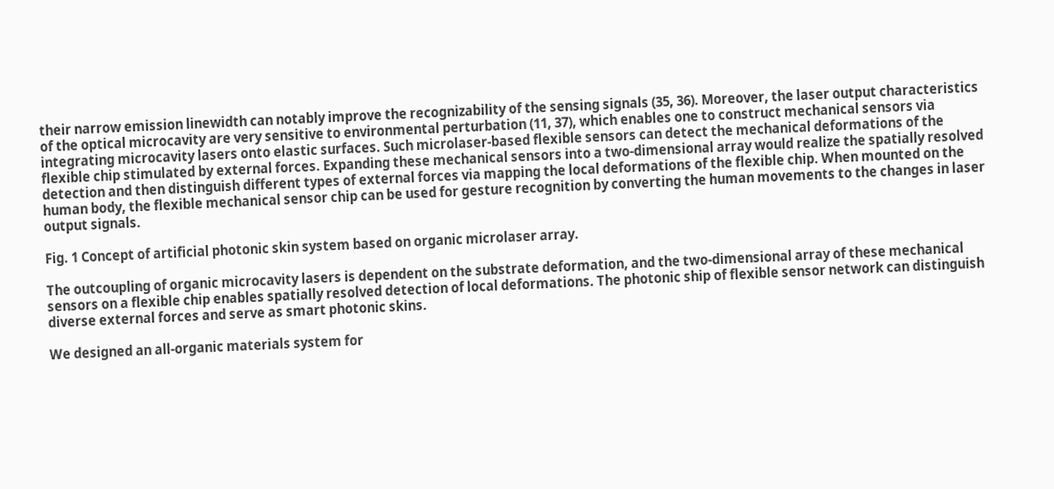their narrow emission linewidth can notably improve the recognizability of the sensing signals (35, 36). Moreover, the laser output characteristics of the optical microcavity are very sensitive to environmental perturbation (11, 37), which enables one to construct mechanical sensors via integrating microcavity lasers onto elastic surfaces. Such microlaser-based flexible sensors can detect the mechanical deformations of the flexible chip stimulated by external forces. Expanding these mechanical sensors into a two-dimensional array would realize the spatially resolved detection and then distinguish different types of external forces via mapping the local deformations of the flexible chip. When mounted on the human body, the flexible mechanical sensor chip can be used for gesture recognition by converting the human movements to the changes in laser output signals.

Fig. 1 Concept of artificial photonic skin system based on organic microlaser array.

The outcoupling of organic microcavity lasers is dependent on the substrate deformation, and the two-dimensional array of these mechanical sensors on a flexible chip enables spatially resolved detection of local deformations. The photonic ship of flexible sensor network can distinguish diverse external forces and serve as smart photonic skins.

We designed an all-organic materials system for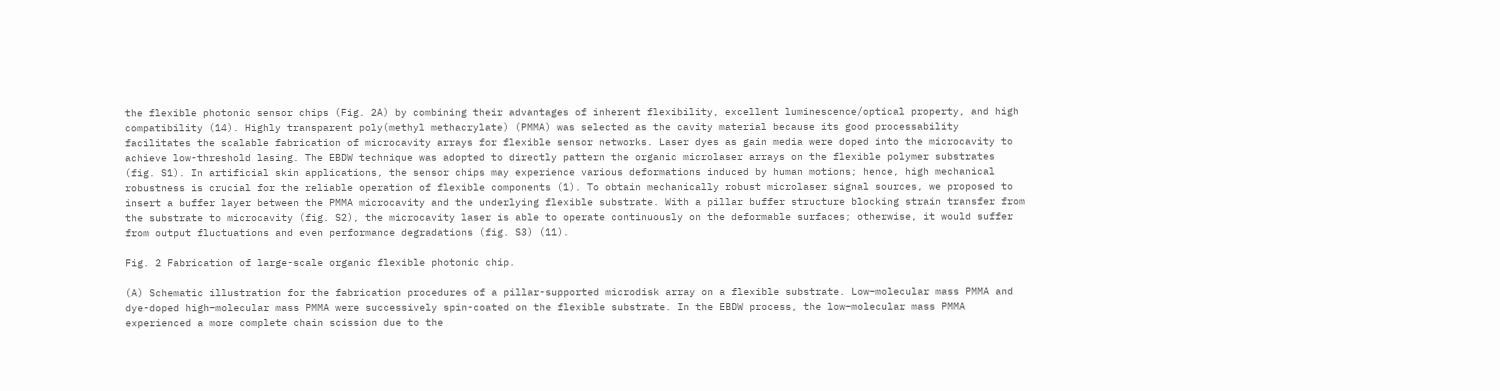the flexible photonic sensor chips (Fig. 2A) by combining their advantages of inherent flexibility, excellent luminescence/optical property, and high compatibility (14). Highly transparent poly(methyl methacrylate) (PMMA) was selected as the cavity material because its good processability facilitates the scalable fabrication of microcavity arrays for flexible sensor networks. Laser dyes as gain media were doped into the microcavity to achieve low-threshold lasing. The EBDW technique was adopted to directly pattern the organic microlaser arrays on the flexible polymer substrates (fig. S1). In artificial skin applications, the sensor chips may experience various deformations induced by human motions; hence, high mechanical robustness is crucial for the reliable operation of flexible components (1). To obtain mechanically robust microlaser signal sources, we proposed to insert a buffer layer between the PMMA microcavity and the underlying flexible substrate. With a pillar buffer structure blocking strain transfer from the substrate to microcavity (fig. S2), the microcavity laser is able to operate continuously on the deformable surfaces; otherwise, it would suffer from output fluctuations and even performance degradations (fig. S3) (11).

Fig. 2 Fabrication of large-scale organic flexible photonic chip.

(A) Schematic illustration for the fabrication procedures of a pillar-supported microdisk array on a flexible substrate. Low–molecular mass PMMA and dye-doped high–molecular mass PMMA were successively spin-coated on the flexible substrate. In the EBDW process, the low–molecular mass PMMA experienced a more complete chain scission due to the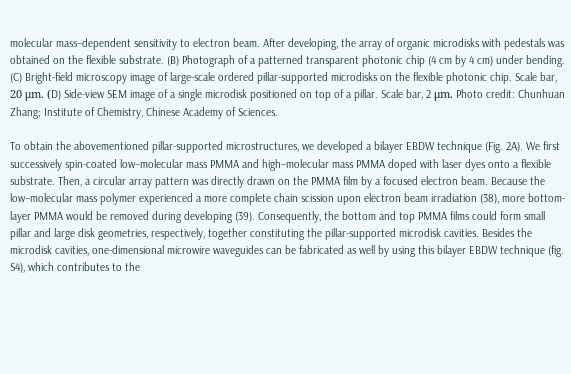molecular mass–dependent sensitivity to electron beam. After developing, the array of organic microdisks with pedestals was obtained on the flexible substrate. (B) Photograph of a patterned transparent photonic chip (4 cm by 4 cm) under bending. (C) Bright-field microscopy image of large-scale ordered pillar-supported microdisks on the flexible photonic chip. Scale bar, 20 μm. (D) Side-view SEM image of a single microdisk positioned on top of a pillar. Scale bar, 2 μm. Photo credit: Chunhuan Zhang; Institute of Chemistry, Chinese Academy of Sciences.

To obtain the abovementioned pillar-supported microstructures, we developed a bilayer EBDW technique (Fig. 2A). We first successively spin-coated low–molecular mass PMMA and high–molecular mass PMMA doped with laser dyes onto a flexible substrate. Then, a circular array pattern was directly drawn on the PMMA film by a focused electron beam. Because the low–molecular mass polymer experienced a more complete chain scission upon electron beam irradiation (38), more bottom-layer PMMA would be removed during developing (39). Consequently, the bottom and top PMMA films could form small pillar and large disk geometries, respectively, together constituting the pillar-supported microdisk cavities. Besides the microdisk cavities, one-dimensional microwire waveguides can be fabricated as well by using this bilayer EBDW technique (fig. S4), which contributes to the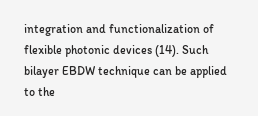integration and functionalization of flexible photonic devices (14). Such bilayer EBDW technique can be applied to the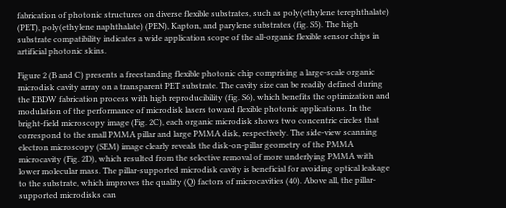fabrication of photonic structures on diverse flexible substrates, such as poly(ethylene terephthalate) (PET), poly(ethylene naphthalate) (PEN), Kapton, and parylene substrates (fig. S5). The high substrate compatibility indicates a wide application scope of the all-organic flexible sensor chips in artificial photonic skins.

Figure 2 (B and C) presents a freestanding flexible photonic chip comprising a large-scale organic microdisk cavity array on a transparent PET substrate. The cavity size can be readily defined during the EBDW fabrication process with high reproducibility (fig. S6), which benefits the optimization and modulation of the performance of microdisk lasers toward flexible photonic applications. In the bright-field microscopy image (Fig. 2C), each organic microdisk shows two concentric circles that correspond to the small PMMA pillar and large PMMA disk, respectively. The side-view scanning electron microscopy (SEM) image clearly reveals the disk-on-pillar geometry of the PMMA microcavity (Fig. 2D), which resulted from the selective removal of more underlying PMMA with lower molecular mass. The pillar-supported microdisk cavity is beneficial for avoiding optical leakage to the substrate, which improves the quality (Q) factors of microcavities (40). Above all, the pillar-supported microdisks can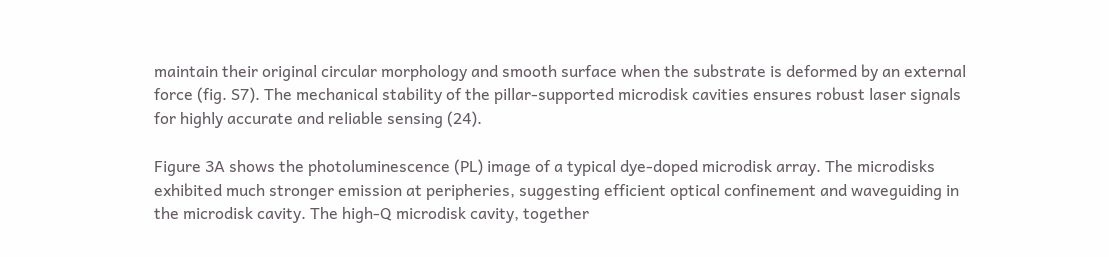maintain their original circular morphology and smooth surface when the substrate is deformed by an external force (fig. S7). The mechanical stability of the pillar-supported microdisk cavities ensures robust laser signals for highly accurate and reliable sensing (24).

Figure 3A shows the photoluminescence (PL) image of a typical dye-doped microdisk array. The microdisks exhibited much stronger emission at peripheries, suggesting efficient optical confinement and waveguiding in the microdisk cavity. The high-Q microdisk cavity, together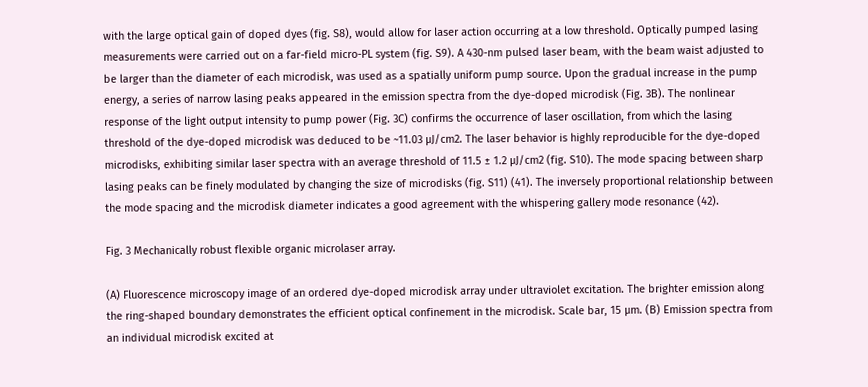with the large optical gain of doped dyes (fig. S8), would allow for laser action occurring at a low threshold. Optically pumped lasing measurements were carried out on a far-field micro-PL system (fig. S9). A 430-nm pulsed laser beam, with the beam waist adjusted to be larger than the diameter of each microdisk, was used as a spatially uniform pump source. Upon the gradual increase in the pump energy, a series of narrow lasing peaks appeared in the emission spectra from the dye-doped microdisk (Fig. 3B). The nonlinear response of the light output intensity to pump power (Fig. 3C) confirms the occurrence of laser oscillation, from which the lasing threshold of the dye-doped microdisk was deduced to be ~11.03 μJ/cm2. The laser behavior is highly reproducible for the dye-doped microdisks, exhibiting similar laser spectra with an average threshold of 11.5 ± 1.2 μJ/cm2 (fig. S10). The mode spacing between sharp lasing peaks can be finely modulated by changing the size of microdisks (fig. S11) (41). The inversely proportional relationship between the mode spacing and the microdisk diameter indicates a good agreement with the whispering gallery mode resonance (42).

Fig. 3 Mechanically robust flexible organic microlaser array.

(A) Fluorescence microscopy image of an ordered dye-doped microdisk array under ultraviolet excitation. The brighter emission along the ring-shaped boundary demonstrates the efficient optical confinement in the microdisk. Scale bar, 15 μm. (B) Emission spectra from an individual microdisk excited at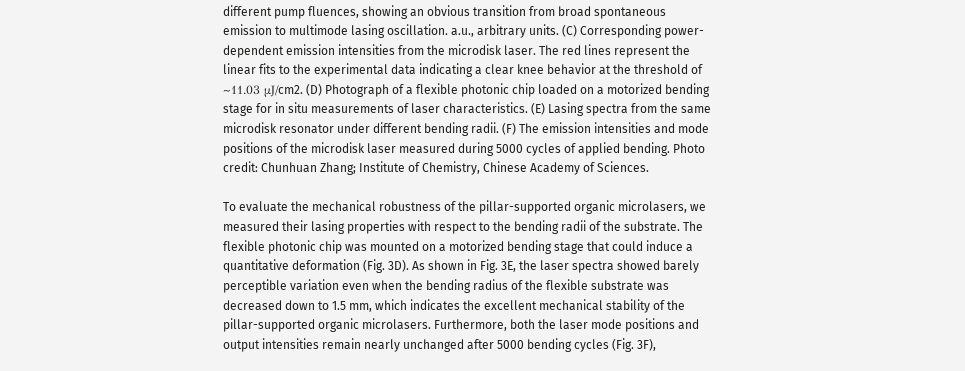different pump fluences, showing an obvious transition from broad spontaneous emission to multimode lasing oscillation. a.u., arbitrary units. (C) Corresponding power-dependent emission intensities from the microdisk laser. The red lines represent the linear fits to the experimental data indicating a clear knee behavior at the threshold of ~11.03 μJ/cm2. (D) Photograph of a flexible photonic chip loaded on a motorized bending stage for in situ measurements of laser characteristics. (E) Lasing spectra from the same microdisk resonator under different bending radii. (F) The emission intensities and mode positions of the microdisk laser measured during 5000 cycles of applied bending. Photo credit: Chunhuan Zhang; Institute of Chemistry, Chinese Academy of Sciences.

To evaluate the mechanical robustness of the pillar-supported organic microlasers, we measured their lasing properties with respect to the bending radii of the substrate. The flexible photonic chip was mounted on a motorized bending stage that could induce a quantitative deformation (Fig. 3D). As shown in Fig. 3E, the laser spectra showed barely perceptible variation even when the bending radius of the flexible substrate was decreased down to 1.5 mm, which indicates the excellent mechanical stability of the pillar-supported organic microlasers. Furthermore, both the laser mode positions and output intensities remain nearly unchanged after 5000 bending cycles (Fig. 3F),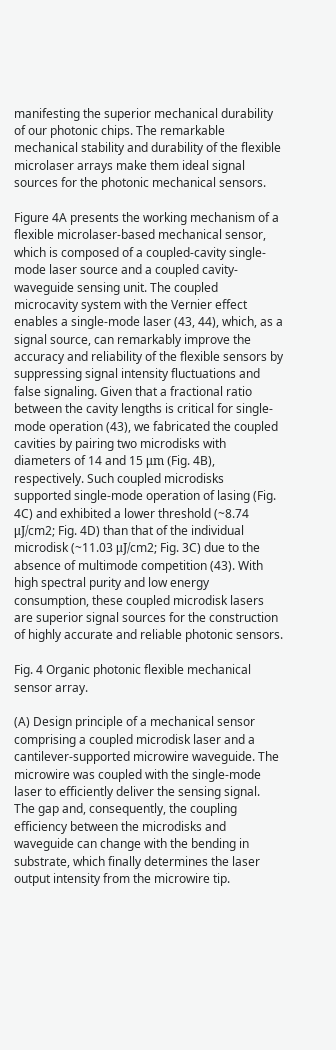manifesting the superior mechanical durability of our photonic chips. The remarkable mechanical stability and durability of the flexible microlaser arrays make them ideal signal sources for the photonic mechanical sensors.

Figure 4A presents the working mechanism of a flexible microlaser-based mechanical sensor, which is composed of a coupled-cavity single-mode laser source and a coupled cavity-waveguide sensing unit. The coupled microcavity system with the Vernier effect enables a single-mode laser (43, 44), which, as a signal source, can remarkably improve the accuracy and reliability of the flexible sensors by suppressing signal intensity fluctuations and false signaling. Given that a fractional ratio between the cavity lengths is critical for single-mode operation (43), we fabricated the coupled cavities by pairing two microdisks with diameters of 14 and 15 μm (Fig. 4B), respectively. Such coupled microdisks supported single-mode operation of lasing (Fig. 4C) and exhibited a lower threshold (~8.74 μJ/cm2; Fig. 4D) than that of the individual microdisk (~11.03 μJ/cm2; Fig. 3C) due to the absence of multimode competition (43). With high spectral purity and low energy consumption, these coupled microdisk lasers are superior signal sources for the construction of highly accurate and reliable photonic sensors.

Fig. 4 Organic photonic flexible mechanical sensor array.

(A) Design principle of a mechanical sensor comprising a coupled microdisk laser and a cantilever-supported microwire waveguide. The microwire was coupled with the single-mode laser to efficiently deliver the sensing signal. The gap and, consequently, the coupling efficiency between the microdisks and waveguide can change with the bending in substrate, which finally determines the laser output intensity from the microwire tip.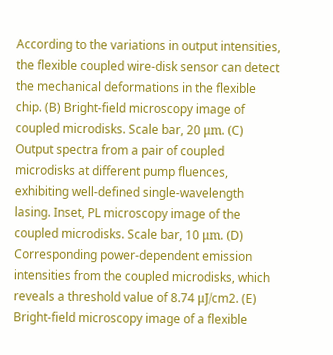According to the variations in output intensities, the flexible coupled wire-disk sensor can detect the mechanical deformations in the flexible chip. (B) Bright-field microscopy image of coupled microdisks. Scale bar, 20 μm. (C) Output spectra from a pair of coupled microdisks at different pump fluences, exhibiting well-defined single-wavelength lasing. Inset, PL microscopy image of the coupled microdisks. Scale bar, 10 μm. (D) Corresponding power-dependent emission intensities from the coupled microdisks, which reveals a threshold value of 8.74 μJ/cm2. (E) Bright-field microscopy image of a flexible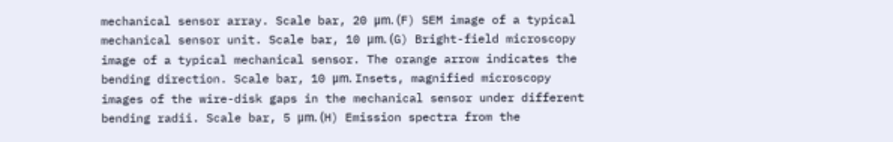mechanical sensor array. Scale bar, 20 μm. (F) SEM image of a typical mechanical sensor unit. Scale bar, 10 μm. (G) Bright-field microscopy image of a typical mechanical sensor. The orange arrow indicates the bending direction. Scale bar, 10 μm. Insets, magnified microscopy images of the wire-disk gaps in the mechanical sensor under different bending radii. Scale bar, 5 μm. (H) Emission spectra from the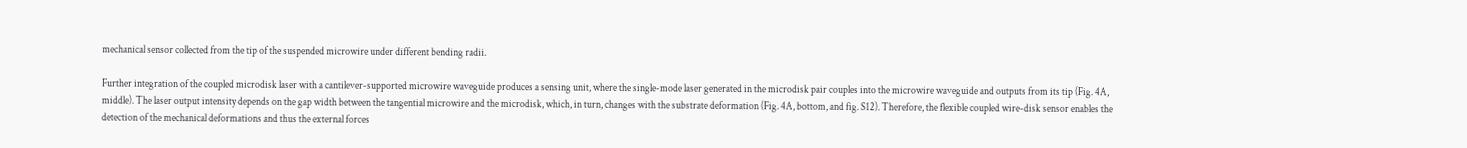mechanical sensor collected from the tip of the suspended microwire under different bending radii.

Further integration of the coupled microdisk laser with a cantilever-supported microwire waveguide produces a sensing unit, where the single-mode laser generated in the microdisk pair couples into the microwire waveguide and outputs from its tip (Fig. 4A, middle). The laser output intensity depends on the gap width between the tangential microwire and the microdisk, which, in turn, changes with the substrate deformation (Fig. 4A, bottom, and fig. S12). Therefore, the flexible coupled wire-disk sensor enables the detection of the mechanical deformations and thus the external forces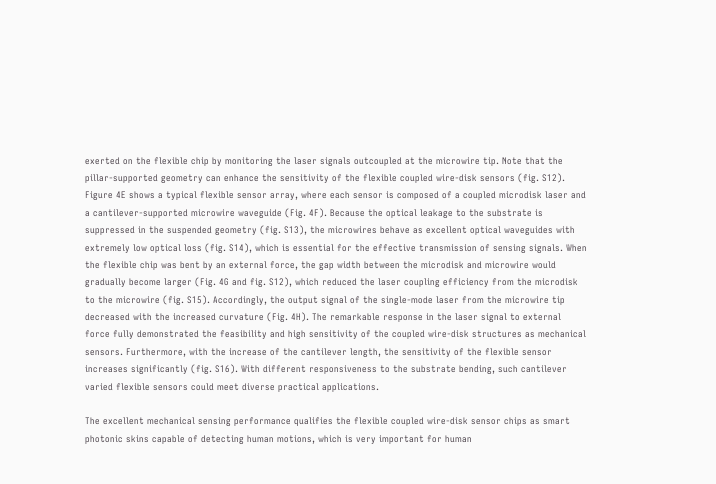exerted on the flexible chip by monitoring the laser signals outcoupled at the microwire tip. Note that the pillar-supported geometry can enhance the sensitivity of the flexible coupled wire-disk sensors (fig. S12). Figure 4E shows a typical flexible sensor array, where each sensor is composed of a coupled microdisk laser and a cantilever-supported microwire waveguide (Fig. 4F). Because the optical leakage to the substrate is suppressed in the suspended geometry (fig. S13), the microwires behave as excellent optical waveguides with extremely low optical loss (fig. S14), which is essential for the effective transmission of sensing signals. When the flexible chip was bent by an external force, the gap width between the microdisk and microwire would gradually become larger (Fig. 4G and fig. S12), which reduced the laser coupling efficiency from the microdisk to the microwire (fig. S15). Accordingly, the output signal of the single-mode laser from the microwire tip decreased with the increased curvature (Fig. 4H). The remarkable response in the laser signal to external force fully demonstrated the feasibility and high sensitivity of the coupled wire-disk structures as mechanical sensors. Furthermore, with the increase of the cantilever length, the sensitivity of the flexible sensor increases significantly (fig. S16). With different responsiveness to the substrate bending, such cantilever varied flexible sensors could meet diverse practical applications.

The excellent mechanical sensing performance qualifies the flexible coupled wire-disk sensor chips as smart photonic skins capable of detecting human motions, which is very important for human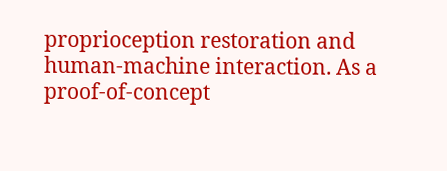proprioception restoration and human-machine interaction. As a proof-of-concept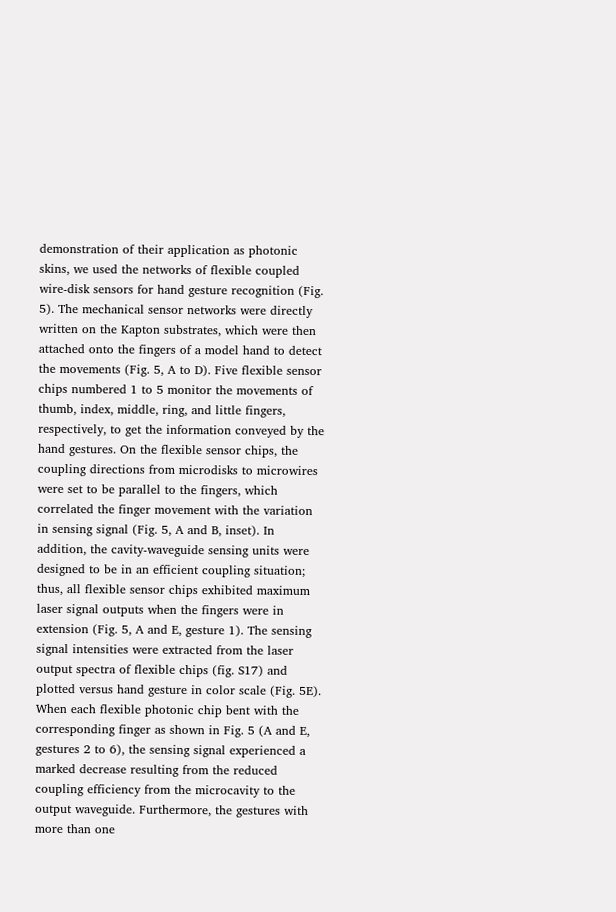demonstration of their application as photonic skins, we used the networks of flexible coupled wire-disk sensors for hand gesture recognition (Fig. 5). The mechanical sensor networks were directly written on the Kapton substrates, which were then attached onto the fingers of a model hand to detect the movements (Fig. 5, A to D). Five flexible sensor chips numbered 1 to 5 monitor the movements of thumb, index, middle, ring, and little fingers, respectively, to get the information conveyed by the hand gestures. On the flexible sensor chips, the coupling directions from microdisks to microwires were set to be parallel to the fingers, which correlated the finger movement with the variation in sensing signal (Fig. 5, A and B, inset). In addition, the cavity-waveguide sensing units were designed to be in an efficient coupling situation; thus, all flexible sensor chips exhibited maximum laser signal outputs when the fingers were in extension (Fig. 5, A and E, gesture 1). The sensing signal intensities were extracted from the laser output spectra of flexible chips (fig. S17) and plotted versus hand gesture in color scale (Fig. 5E). When each flexible photonic chip bent with the corresponding finger as shown in Fig. 5 (A and E, gestures 2 to 6), the sensing signal experienced a marked decrease resulting from the reduced coupling efficiency from the microcavity to the output waveguide. Furthermore, the gestures with more than one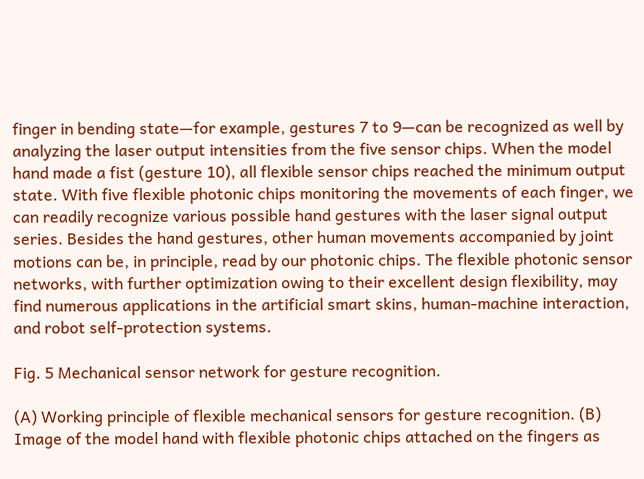finger in bending state—for example, gestures 7 to 9—can be recognized as well by analyzing the laser output intensities from the five sensor chips. When the model hand made a fist (gesture 10), all flexible sensor chips reached the minimum output state. With five flexible photonic chips monitoring the movements of each finger, we can readily recognize various possible hand gestures with the laser signal output series. Besides the hand gestures, other human movements accompanied by joint motions can be, in principle, read by our photonic chips. The flexible photonic sensor networks, with further optimization owing to their excellent design flexibility, may find numerous applications in the artificial smart skins, human-machine interaction, and robot self-protection systems.

Fig. 5 Mechanical sensor network for gesture recognition.

(A) Working principle of flexible mechanical sensors for gesture recognition. (B) Image of the model hand with flexible photonic chips attached on the fingers as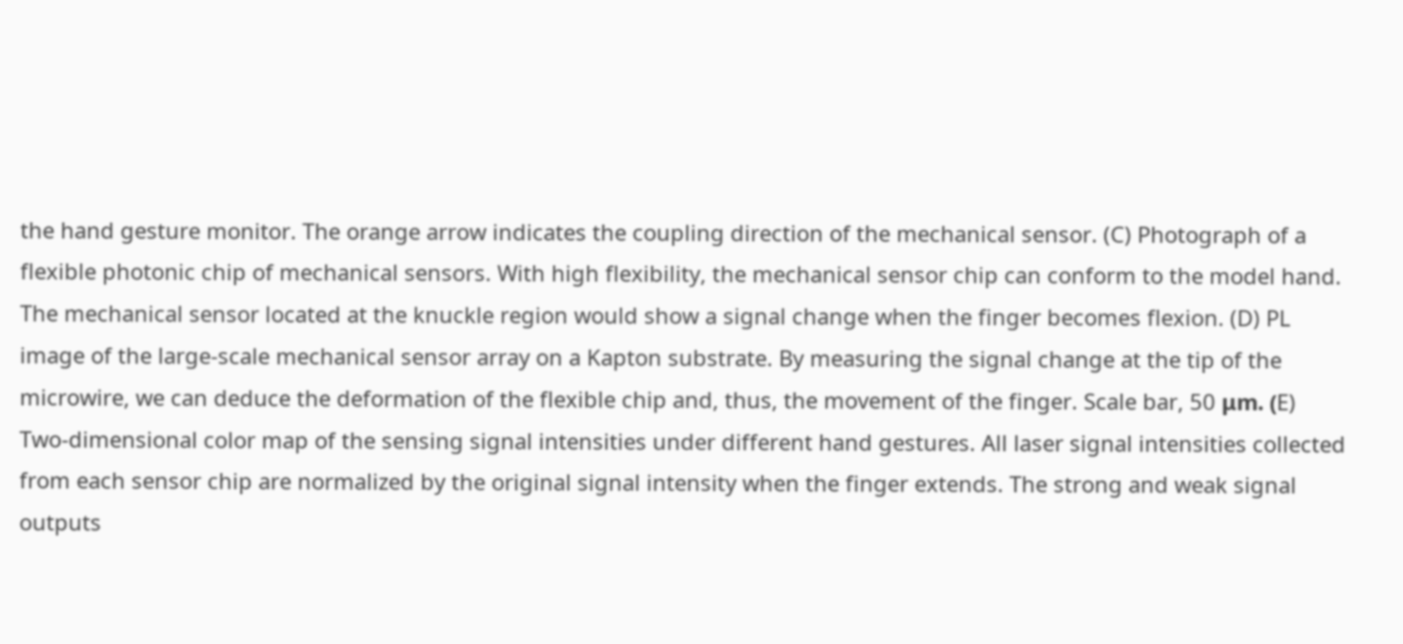the hand gesture monitor. The orange arrow indicates the coupling direction of the mechanical sensor. (C) Photograph of a flexible photonic chip of mechanical sensors. With high flexibility, the mechanical sensor chip can conform to the model hand. The mechanical sensor located at the knuckle region would show a signal change when the finger becomes flexion. (D) PL image of the large-scale mechanical sensor array on a Kapton substrate. By measuring the signal change at the tip of the microwire, we can deduce the deformation of the flexible chip and, thus, the movement of the finger. Scale bar, 50 μm. (E) Two-dimensional color map of the sensing signal intensities under different hand gestures. All laser signal intensities collected from each sensor chip are normalized by the original signal intensity when the finger extends. The strong and weak signal outputs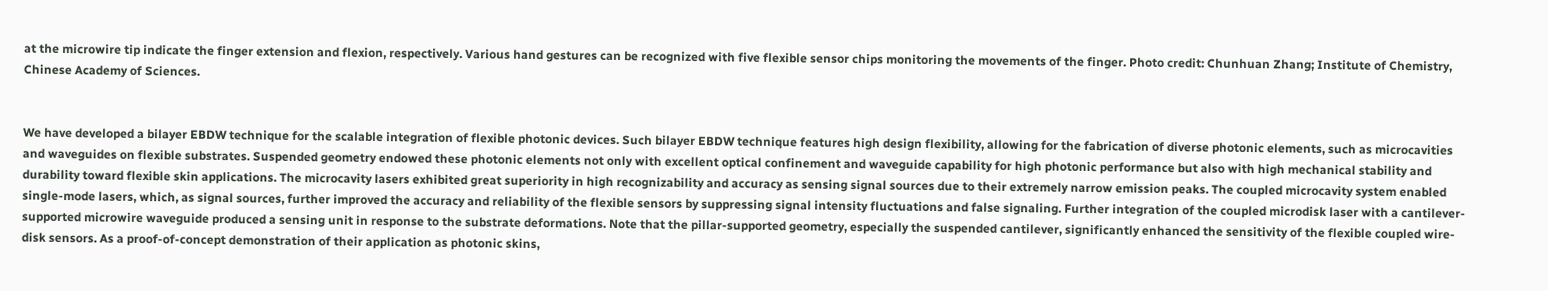at the microwire tip indicate the finger extension and flexion, respectively. Various hand gestures can be recognized with five flexible sensor chips monitoring the movements of the finger. Photo credit: Chunhuan Zhang; Institute of Chemistry, Chinese Academy of Sciences.


We have developed a bilayer EBDW technique for the scalable integration of flexible photonic devices. Such bilayer EBDW technique features high design flexibility, allowing for the fabrication of diverse photonic elements, such as microcavities and waveguides on flexible substrates. Suspended geometry endowed these photonic elements not only with excellent optical confinement and waveguide capability for high photonic performance but also with high mechanical stability and durability toward flexible skin applications. The microcavity lasers exhibited great superiority in high recognizability and accuracy as sensing signal sources due to their extremely narrow emission peaks. The coupled microcavity system enabled single-mode lasers, which, as signal sources, further improved the accuracy and reliability of the flexible sensors by suppressing signal intensity fluctuations and false signaling. Further integration of the coupled microdisk laser with a cantilever-supported microwire waveguide produced a sensing unit in response to the substrate deformations. Note that the pillar-supported geometry, especially the suspended cantilever, significantly enhanced the sensitivity of the flexible coupled wire-disk sensors. As a proof-of-concept demonstration of their application as photonic skins,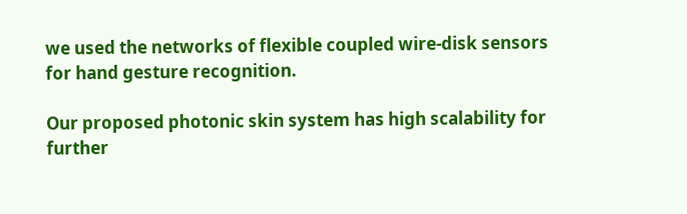we used the networks of flexible coupled wire-disk sensors for hand gesture recognition.

Our proposed photonic skin system has high scalability for further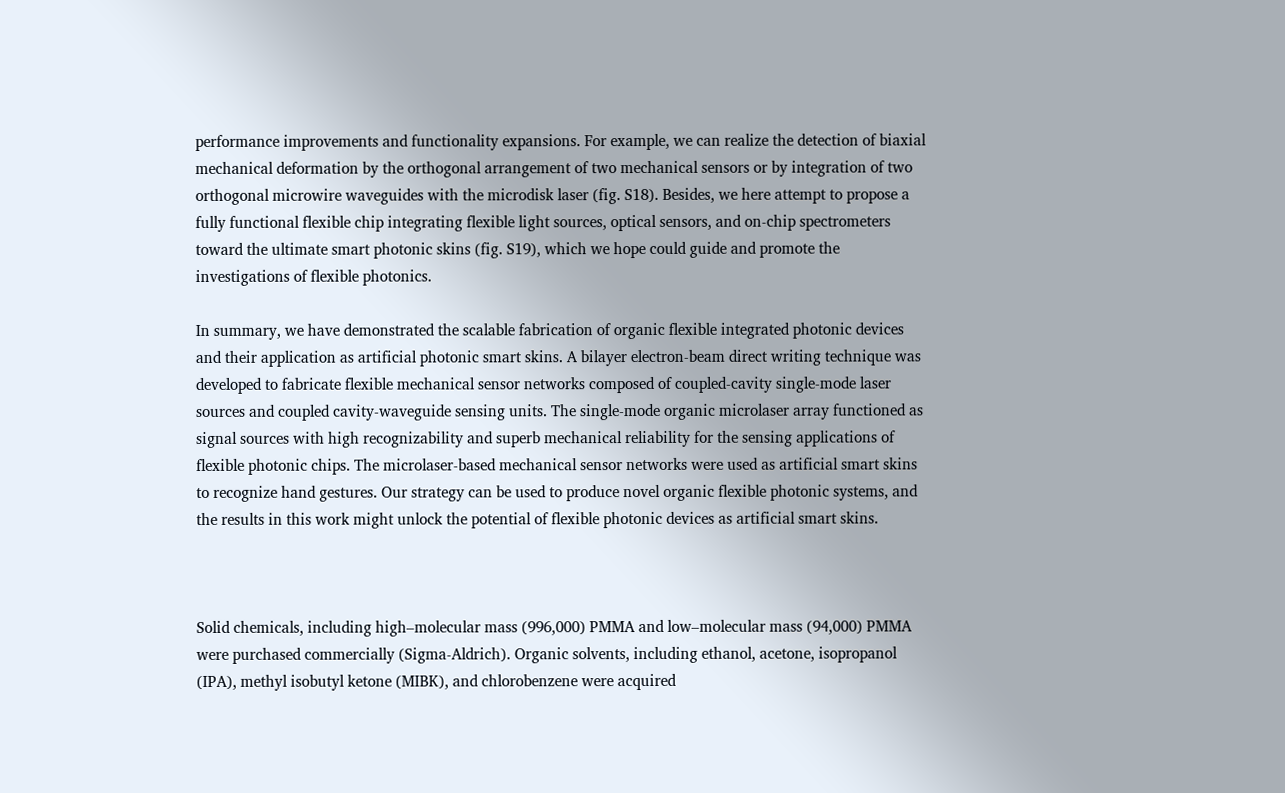performance improvements and functionality expansions. For example, we can realize the detection of biaxial mechanical deformation by the orthogonal arrangement of two mechanical sensors or by integration of two orthogonal microwire waveguides with the microdisk laser (fig. S18). Besides, we here attempt to propose a fully functional flexible chip integrating flexible light sources, optical sensors, and on-chip spectrometers toward the ultimate smart photonic skins (fig. S19), which we hope could guide and promote the investigations of flexible photonics.

In summary, we have demonstrated the scalable fabrication of organic flexible integrated photonic devices and their application as artificial photonic smart skins. A bilayer electron-beam direct writing technique was developed to fabricate flexible mechanical sensor networks composed of coupled-cavity single-mode laser sources and coupled cavity-waveguide sensing units. The single-mode organic microlaser array functioned as signal sources with high recognizability and superb mechanical reliability for the sensing applications of flexible photonic chips. The microlaser-based mechanical sensor networks were used as artificial smart skins to recognize hand gestures. Our strategy can be used to produce novel organic flexible photonic systems, and the results in this work might unlock the potential of flexible photonic devices as artificial smart skins.



Solid chemicals, including high–molecular mass (996,000) PMMA and low–molecular mass (94,000) PMMA were purchased commercially (Sigma-Aldrich). Organic solvents, including ethanol, acetone, isopropanol (IPA), methyl isobutyl ketone (MIBK), and chlorobenzene were acquired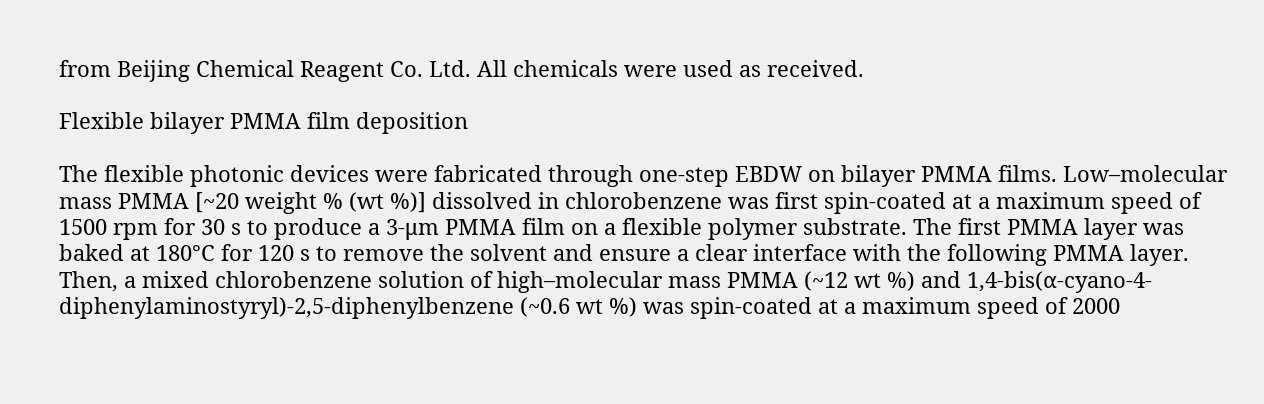from Beijing Chemical Reagent Co. Ltd. All chemicals were used as received.

Flexible bilayer PMMA film deposition

The flexible photonic devices were fabricated through one-step EBDW on bilayer PMMA films. Low–molecular mass PMMA [~20 weight % (wt %)] dissolved in chlorobenzene was first spin-coated at a maximum speed of 1500 rpm for 30 s to produce a 3-μm PMMA film on a flexible polymer substrate. The first PMMA layer was baked at 180°C for 120 s to remove the solvent and ensure a clear interface with the following PMMA layer. Then, a mixed chlorobenzene solution of high–molecular mass PMMA (~12 wt %) and 1,4-bis(α-cyano-4-diphenylaminostyryl)-2,5-diphenylbenzene (~0.6 wt %) was spin-coated at a maximum speed of 2000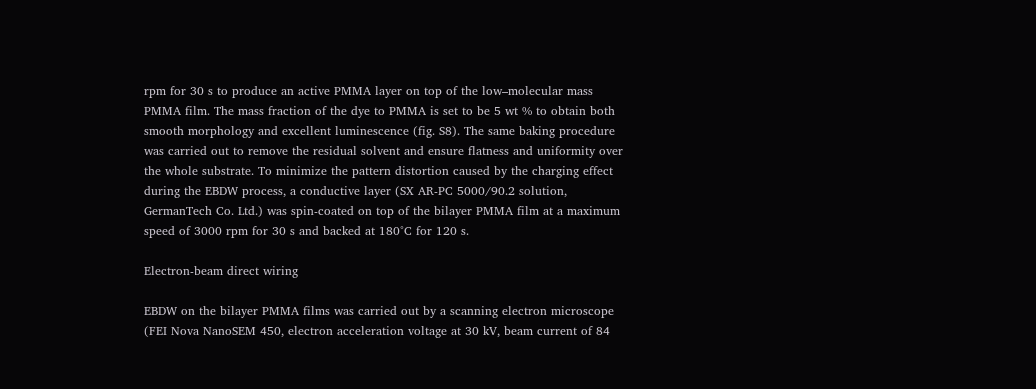rpm for 30 s to produce an active PMMA layer on top of the low–molecular mass PMMA film. The mass fraction of the dye to PMMA is set to be 5 wt % to obtain both smooth morphology and excellent luminescence (fig. S8). The same baking procedure was carried out to remove the residual solvent and ensure flatness and uniformity over the whole substrate. To minimize the pattern distortion caused by the charging effect during the EBDW process, a conductive layer (SX AR-PC 5000/90.2 solution, GermanTech Co. Ltd.) was spin-coated on top of the bilayer PMMA film at a maximum speed of 3000 rpm for 30 s and backed at 180°C for 120 s.

Electron-beam direct wiring

EBDW on the bilayer PMMA films was carried out by a scanning electron microscope (FEI Nova NanoSEM 450, electron acceleration voltage at 30 kV, beam current of 84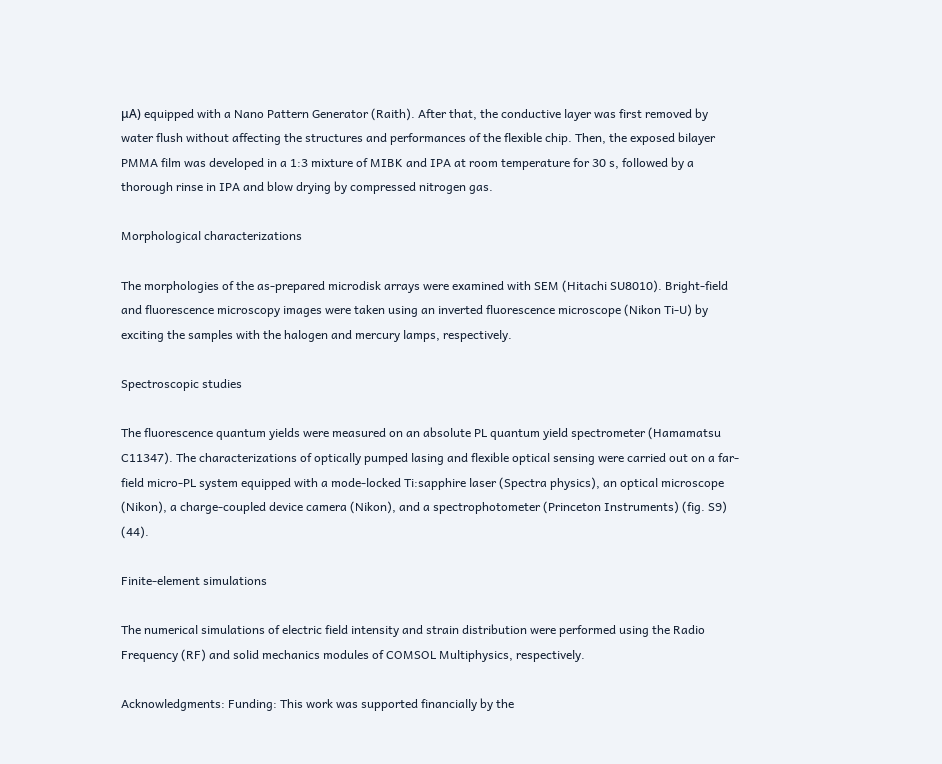μA) equipped with a Nano Pattern Generator (Raith). After that, the conductive layer was first removed by water flush without affecting the structures and performances of the flexible chip. Then, the exposed bilayer PMMA film was developed in a 1:3 mixture of MIBK and IPA at room temperature for 30 s, followed by a thorough rinse in IPA and blow drying by compressed nitrogen gas.

Morphological characterizations

The morphologies of the as-prepared microdisk arrays were examined with SEM (Hitachi SU8010). Bright-field and fluorescence microscopy images were taken using an inverted fluorescence microscope (Nikon Ti-U) by exciting the samples with the halogen and mercury lamps, respectively.

Spectroscopic studies

The fluorescence quantum yields were measured on an absolute PL quantum yield spectrometer (Hamamatsu C11347). The characterizations of optically pumped lasing and flexible optical sensing were carried out on a far-field micro-PL system equipped with a mode-locked Ti:sapphire laser (Spectra physics), an optical microscope (Nikon), a charge-coupled device camera (Nikon), and a spectrophotometer (Princeton Instruments) (fig. S9) (44).

Finite-element simulations

The numerical simulations of electric field intensity and strain distribution were performed using the Radio Frequency (RF) and solid mechanics modules of COMSOL Multiphysics, respectively.

Acknowledgments: Funding: This work was supported financially by the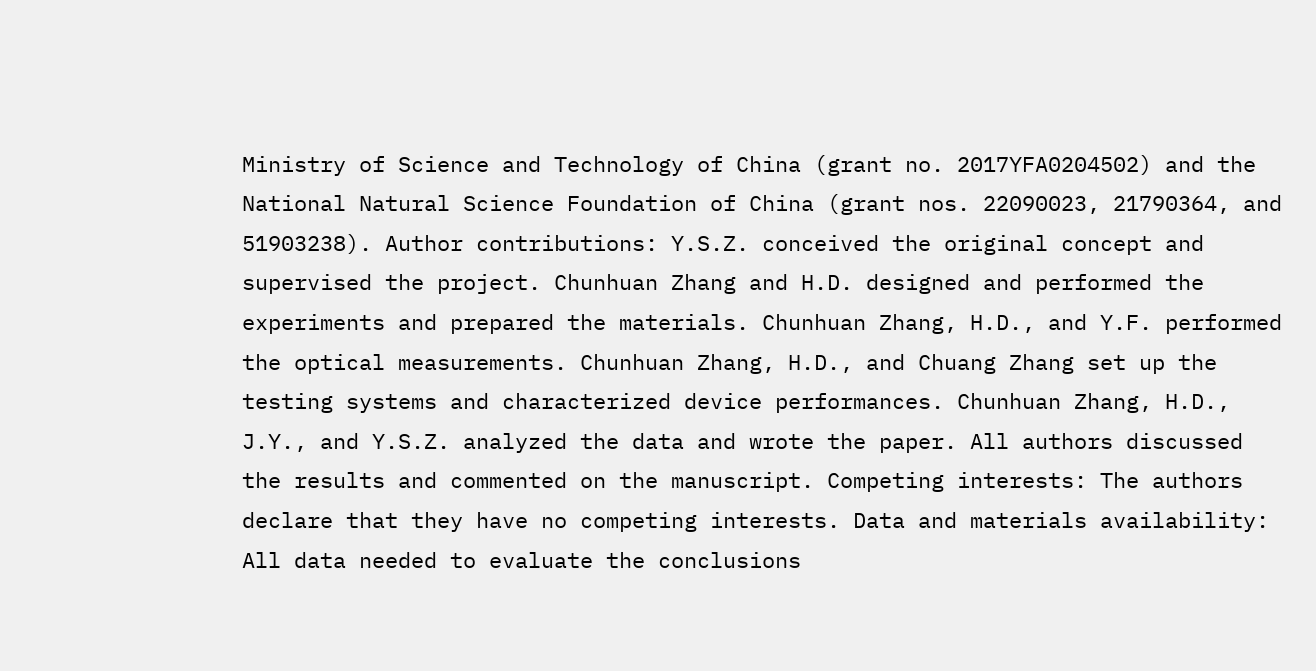Ministry of Science and Technology of China (grant no. 2017YFA0204502) and the National Natural Science Foundation of China (grant nos. 22090023, 21790364, and 51903238). Author contributions: Y.S.Z. conceived the original concept and supervised the project. Chunhuan Zhang and H.D. designed and performed the experiments and prepared the materials. Chunhuan Zhang, H.D., and Y.F. performed the optical measurements. Chunhuan Zhang, H.D., and Chuang Zhang set up the testing systems and characterized device performances. Chunhuan Zhang, H.D., J.Y., and Y.S.Z. analyzed the data and wrote the paper. All authors discussed the results and commented on the manuscript. Competing interests: The authors declare that they have no competing interests. Data and materials availability: All data needed to evaluate the conclusions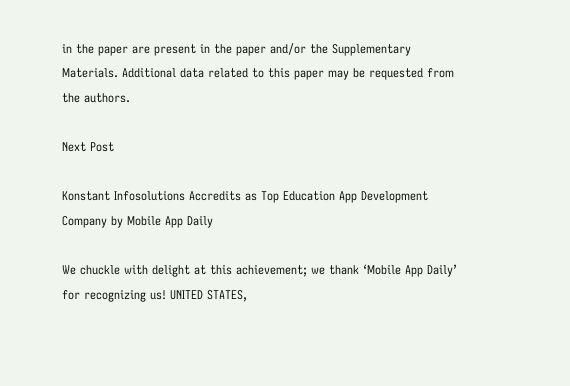in the paper are present in the paper and/or the Supplementary Materials. Additional data related to this paper may be requested from the authors.

Next Post

Konstant Infosolutions Accredits as Top Education App Development Company by Mobile App Daily

We chuckle with delight at this achievement; we thank ‘Mobile App Daily’ for recognizing us! UNITED STATES,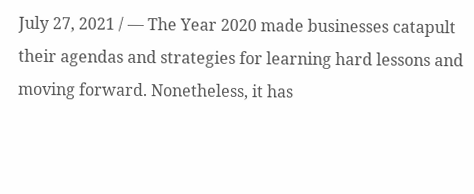July 27, 2021 / — The Year 2020 made businesses catapult their agendas and strategies for learning hard lessons and moving forward. Nonetheless, it has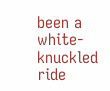been a white-knuckled ride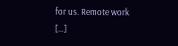for us. Remote work […]